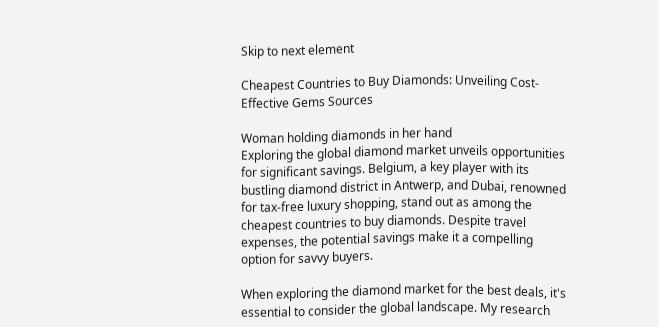Skip to next element

Cheapest Countries to Buy Diamonds: Unveiling Cost-Effective Gems Sources

Woman holding diamonds in her hand
Exploring the global diamond market unveils opportunities for significant savings. Belgium, a key player with its bustling diamond district in Antwerp, and Dubai, renowned for tax-free luxury shopping, stand out as among the cheapest countries to buy diamonds. Despite travel expenses, the potential savings make it a compelling option for savvy buyers.

When exploring the diamond market for the best deals, it's essential to consider the global landscape. My research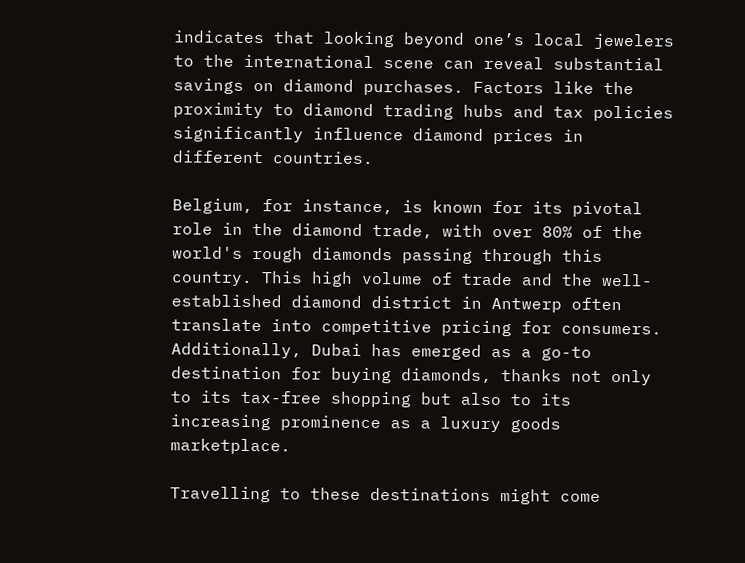indicates that looking beyond one’s local jewelers to the international scene can reveal substantial savings on diamond purchases. Factors like the proximity to diamond trading hubs and tax policies significantly influence diamond prices in different countries.

Belgium, for instance, is known for its pivotal role in the diamond trade, with over 80% of the world's rough diamonds passing through this country. This high volume of trade and the well-established diamond district in Antwerp often translate into competitive pricing for consumers. Additionally, Dubai has emerged as a go-to destination for buying diamonds, thanks not only to its tax-free shopping but also to its increasing prominence as a luxury goods marketplace.

Travelling to these destinations might come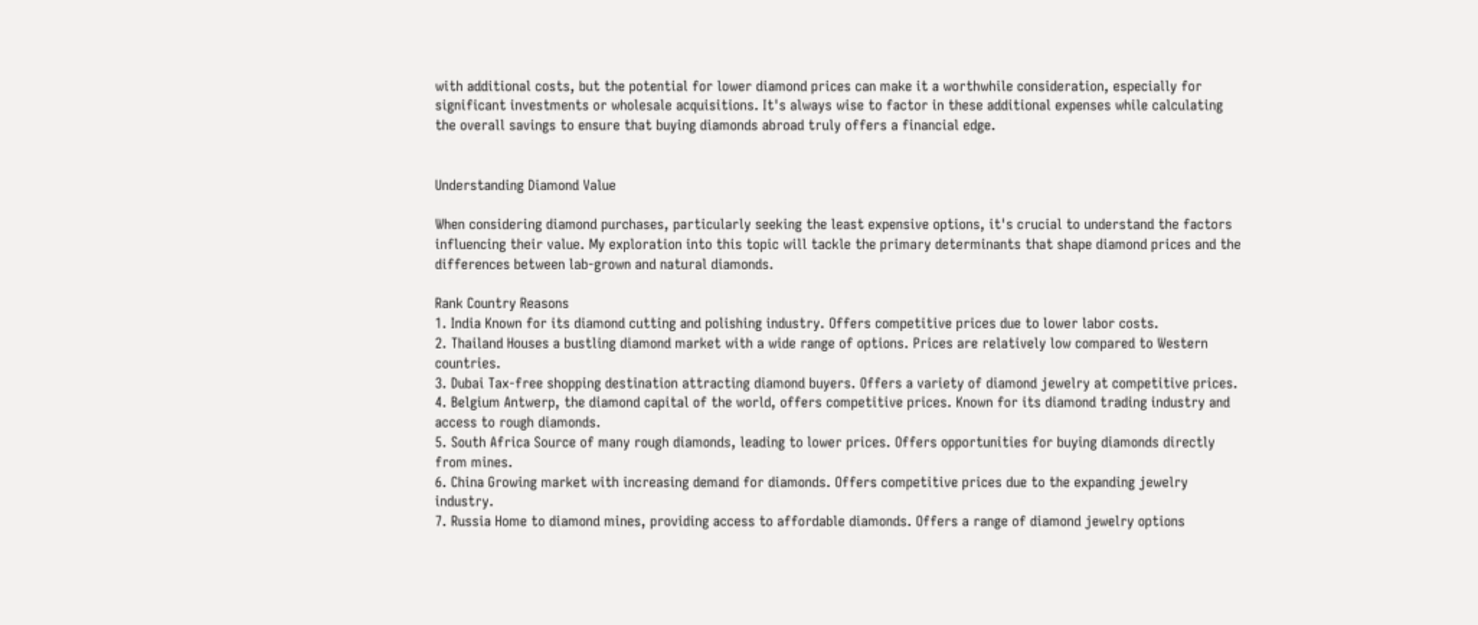with additional costs, but the potential for lower diamond prices can make it a worthwhile consideration, especially for significant investments or wholesale acquisitions. It's always wise to factor in these additional expenses while calculating the overall savings to ensure that buying diamonds abroad truly offers a financial edge.


Understanding Diamond Value

When considering diamond purchases, particularly seeking the least expensive options, it's crucial to understand the factors influencing their value. My exploration into this topic will tackle the primary determinants that shape diamond prices and the differences between lab-grown and natural diamonds.

Rank Country Reasons
1. India Known for its diamond cutting and polishing industry. Offers competitive prices due to lower labor costs.
2. Thailand Houses a bustling diamond market with a wide range of options. Prices are relatively low compared to Western countries.
3. Dubai Tax-free shopping destination attracting diamond buyers. Offers a variety of diamond jewelry at competitive prices.
4. Belgium Antwerp, the diamond capital of the world, offers competitive prices. Known for its diamond trading industry and access to rough diamonds.
5. South Africa Source of many rough diamonds, leading to lower prices. Offers opportunities for buying diamonds directly from mines.
6. China Growing market with increasing demand for diamonds. Offers competitive prices due to the expanding jewelry industry.
7. Russia Home to diamond mines, providing access to affordable diamonds. Offers a range of diamond jewelry options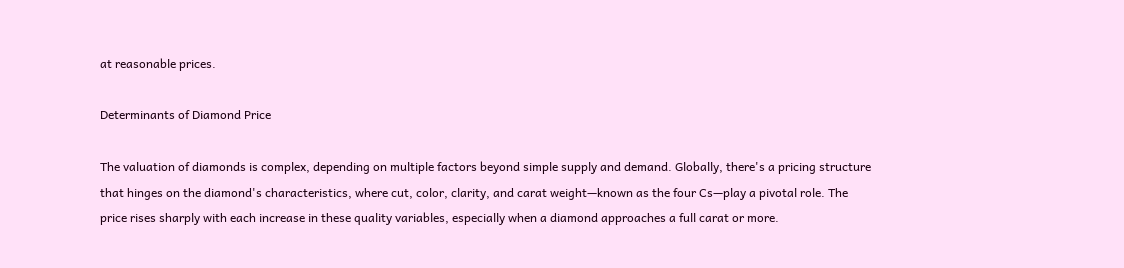at reasonable prices.

Determinants of Diamond Price

The valuation of diamonds is complex, depending on multiple factors beyond simple supply and demand. Globally, there's a pricing structure that hinges on the diamond's characteristics, where cut, color, clarity, and carat weight—known as the four Cs—play a pivotal role. The price rises sharply with each increase in these quality variables, especially when a diamond approaches a full carat or more.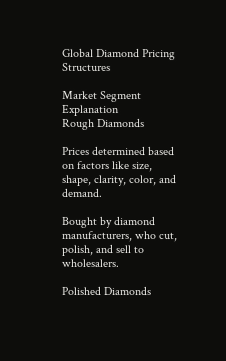Global Diamond Pricing Structures

Market Segment Explanation
Rough Diamonds

Prices determined based on factors like size, shape, clarity, color, and demand.

Bought by diamond manufacturers, who cut, polish, and sell to wholesalers.

Polished Diamonds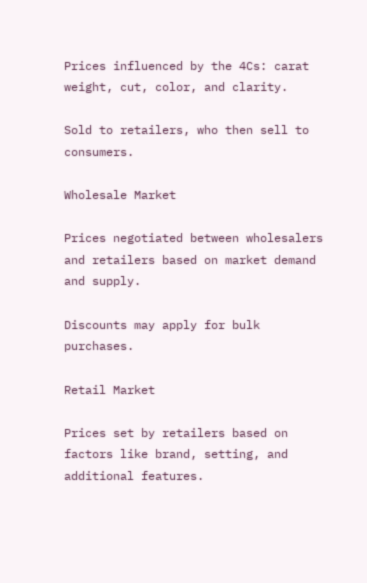Prices influenced by the 4Cs: carat weight, cut, color, and clarity.

Sold to retailers, who then sell to consumers.

Wholesale Market

Prices negotiated between wholesalers and retailers based on market demand and supply.

Discounts may apply for bulk purchases.

Retail Market

Prices set by retailers based on factors like brand, setting, and additional features.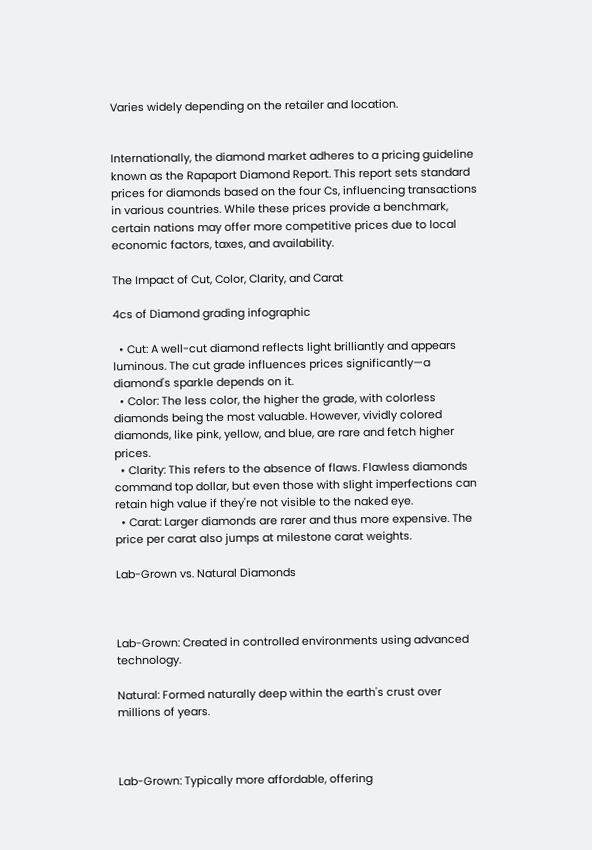Varies widely depending on the retailer and location.


Internationally, the diamond market adheres to a pricing guideline known as the Rapaport Diamond Report. This report sets standard prices for diamonds based on the four Cs, influencing transactions in various countries. While these prices provide a benchmark, certain nations may offer more competitive prices due to local economic factors, taxes, and availability.

The Impact of Cut, Color, Clarity, and Carat

4cs of Diamond grading infographic

  • Cut: A well-cut diamond reflects light brilliantly and appears luminous. The cut grade influences prices significantly—a diamond's sparkle depends on it.
  • Color: The less color, the higher the grade, with colorless diamonds being the most valuable. However, vividly colored diamonds, like pink, yellow, and blue, are rare and fetch higher prices.
  • Clarity: This refers to the absence of flaws. Flawless diamonds command top dollar, but even those with slight imperfections can retain high value if they're not visible to the naked eye.
  • Carat: Larger diamonds are rarer and thus more expensive. The price per carat also jumps at milestone carat weights.

Lab-Grown vs. Natural Diamonds



Lab-Grown: Created in controlled environments using advanced technology.

Natural: Formed naturally deep within the earth's crust over millions of years.



Lab-Grown: Typically more affordable, offering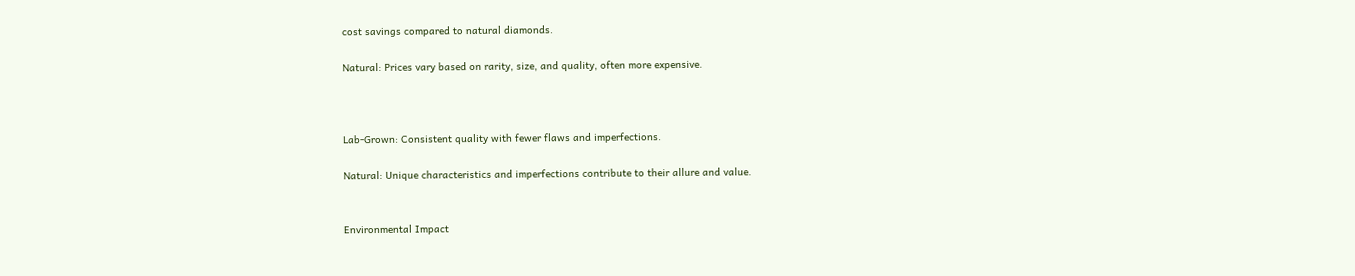cost savings compared to natural diamonds.

Natural: Prices vary based on rarity, size, and quality, often more expensive.



Lab-Grown: Consistent quality with fewer flaws and imperfections.

Natural: Unique characteristics and imperfections contribute to their allure and value.


Environmental Impact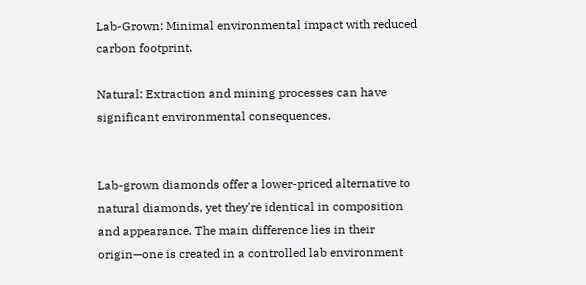Lab-Grown: Minimal environmental impact with reduced carbon footprint.

Natural: Extraction and mining processes can have significant environmental consequences.


Lab-grown diamonds offer a lower-priced alternative to natural diamonds, yet they're identical in composition and appearance. The main difference lies in their origin—one is created in a controlled lab environment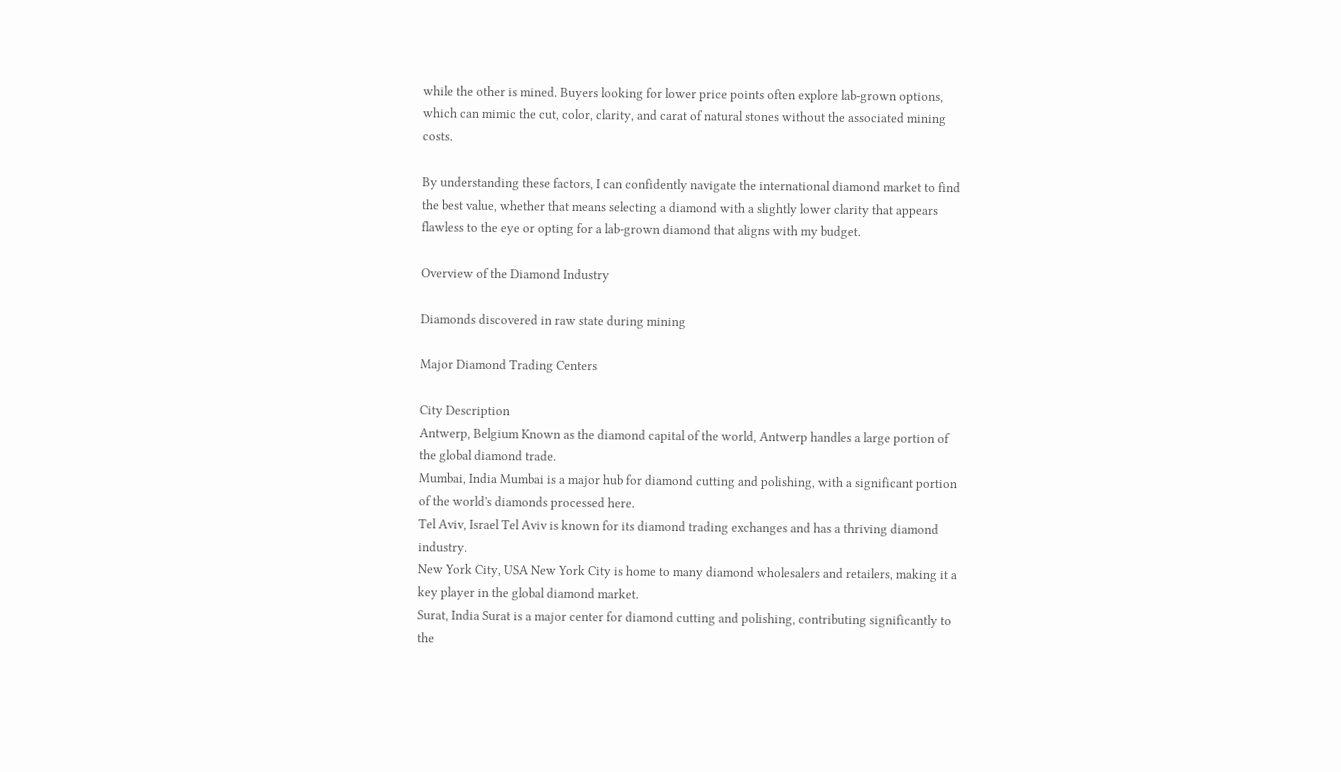while the other is mined. Buyers looking for lower price points often explore lab-grown options, which can mimic the cut, color, clarity, and carat of natural stones without the associated mining costs.

By understanding these factors, I can confidently navigate the international diamond market to find the best value, whether that means selecting a diamond with a slightly lower clarity that appears flawless to the eye or opting for a lab-grown diamond that aligns with my budget.

Overview of the Diamond Industry

Diamonds discovered in raw state during mining

Major Diamond Trading Centers

City Description
Antwerp, Belgium Known as the diamond capital of the world, Antwerp handles a large portion of the global diamond trade.
Mumbai, India Mumbai is a major hub for diamond cutting and polishing, with a significant portion of the world's diamonds processed here.
Tel Aviv, Israel Tel Aviv is known for its diamond trading exchanges and has a thriving diamond industry.
New York City, USA New York City is home to many diamond wholesalers and retailers, making it a key player in the global diamond market.
Surat, India Surat is a major center for diamond cutting and polishing, contributing significantly to the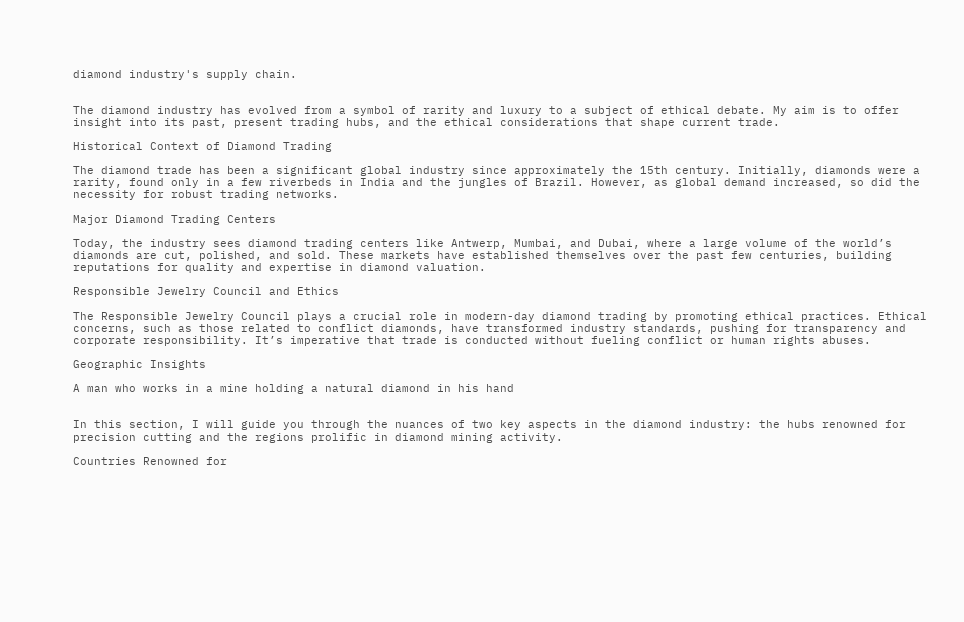diamond industry's supply chain.


The diamond industry has evolved from a symbol of rarity and luxury to a subject of ethical debate. My aim is to offer insight into its past, present trading hubs, and the ethical considerations that shape current trade.

Historical Context of Diamond Trading

The diamond trade has been a significant global industry since approximately the 15th century. Initially, diamonds were a rarity, found only in a few riverbeds in India and the jungles of Brazil. However, as global demand increased, so did the necessity for robust trading networks.

Major Diamond Trading Centers

Today, the industry sees diamond trading centers like Antwerp, Mumbai, and Dubai, where a large volume of the world’s diamonds are cut, polished, and sold. These markets have established themselves over the past few centuries, building reputations for quality and expertise in diamond valuation.

Responsible Jewelry Council and Ethics

The Responsible Jewelry Council plays a crucial role in modern-day diamond trading by promoting ethical practices. Ethical concerns, such as those related to conflict diamonds, have transformed industry standards, pushing for transparency and corporate responsibility. It’s imperative that trade is conducted without fueling conflict or human rights abuses.

Geographic Insights

A man who works in a mine holding a natural diamond in his hand


In this section, I will guide you through the nuances of two key aspects in the diamond industry: the hubs renowned for precision cutting and the regions prolific in diamond mining activity.

Countries Renowned for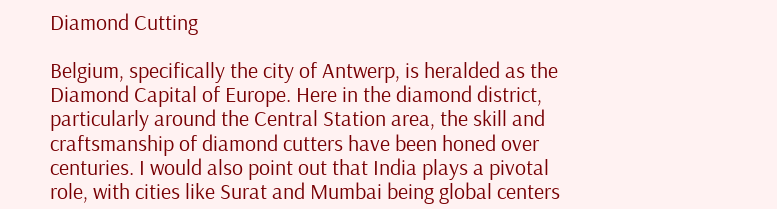Diamond Cutting

Belgium, specifically the city of Antwerp, is heralded as the Diamond Capital of Europe. Here in the diamond district, particularly around the Central Station area, the skill and craftsmanship of diamond cutters have been honed over centuries. I would also point out that India plays a pivotal role, with cities like Surat and Mumbai being global centers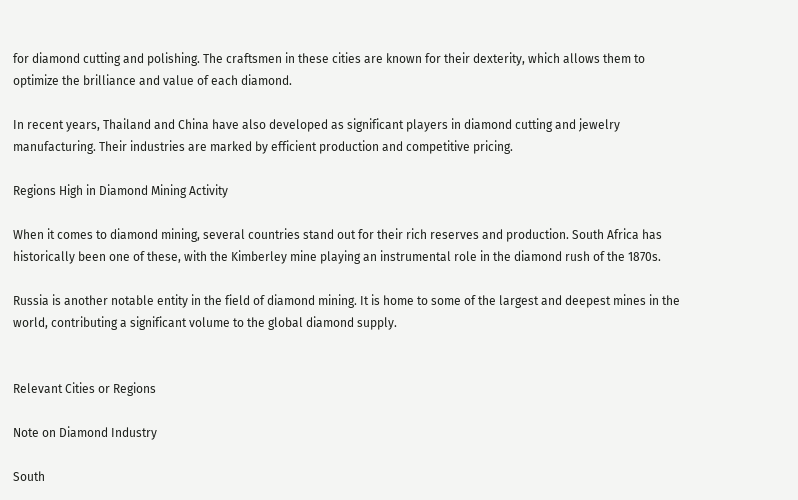for diamond cutting and polishing. The craftsmen in these cities are known for their dexterity, which allows them to optimize the brilliance and value of each diamond.

In recent years, Thailand and China have also developed as significant players in diamond cutting and jewelry manufacturing. Their industries are marked by efficient production and competitive pricing.

Regions High in Diamond Mining Activity

When it comes to diamond mining, several countries stand out for their rich reserves and production. South Africa has historically been one of these, with the Kimberley mine playing an instrumental role in the diamond rush of the 1870s.

Russia is another notable entity in the field of diamond mining. It is home to some of the largest and deepest mines in the world, contributing a significant volume to the global diamond supply.


Relevant Cities or Regions

Note on Diamond Industry

South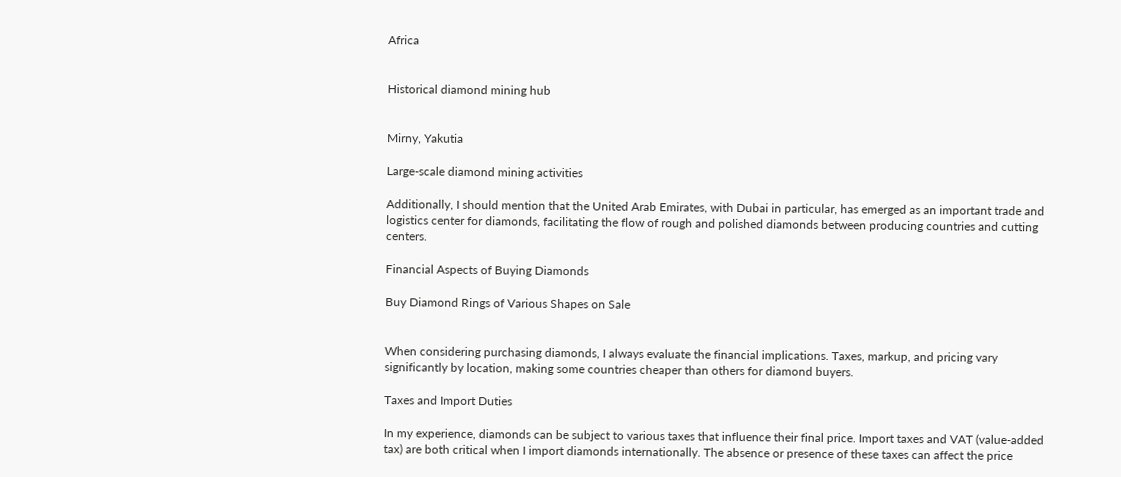Africa


Historical diamond mining hub


Mirny, Yakutia

Large-scale diamond mining activities

Additionally, I should mention that the United Arab Emirates, with Dubai in particular, has emerged as an important trade and logistics center for diamonds, facilitating the flow of rough and polished diamonds between producing countries and cutting centers.

Financial Aspects of Buying Diamonds

Buy Diamond Rings of Various Shapes on Sale


When considering purchasing diamonds, I always evaluate the financial implications. Taxes, markup, and pricing vary significantly by location, making some countries cheaper than others for diamond buyers.

Taxes and Import Duties

In my experience, diamonds can be subject to various taxes that influence their final price. Import taxes and VAT (value-added tax) are both critical when I import diamonds internationally. The absence or presence of these taxes can affect the price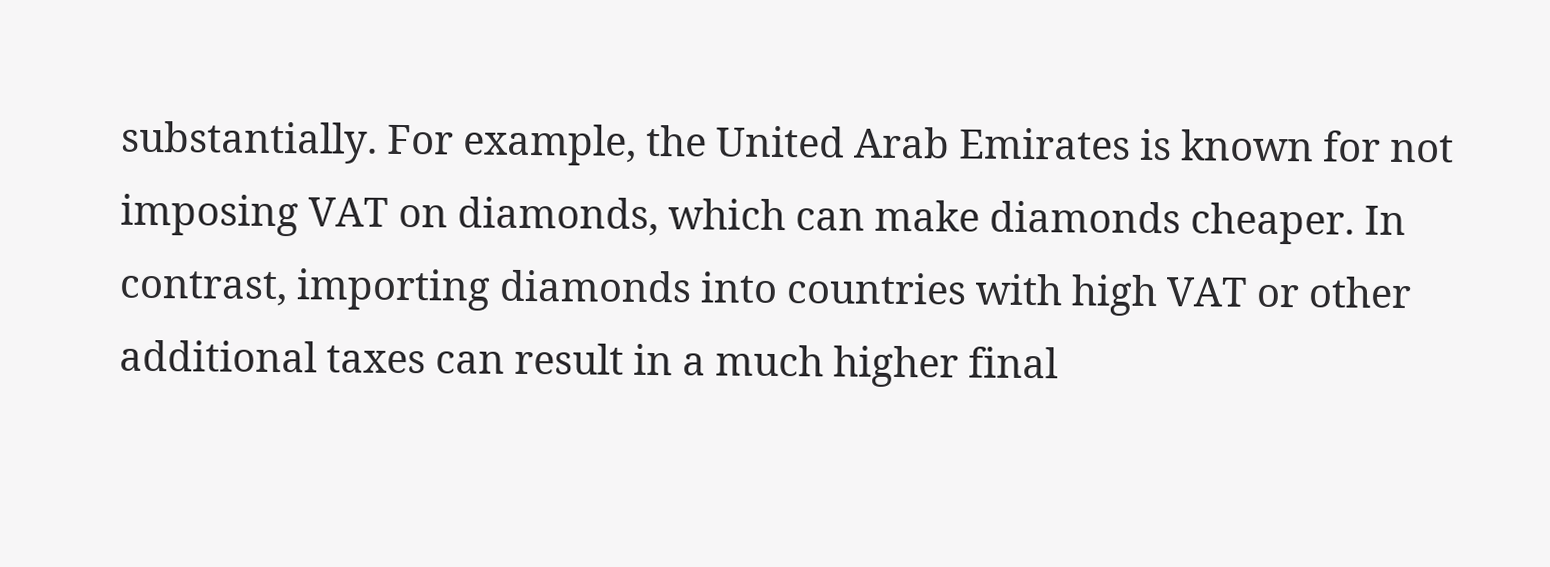substantially. For example, the United Arab Emirates is known for not imposing VAT on diamonds, which can make diamonds cheaper. In contrast, importing diamonds into countries with high VAT or other additional taxes can result in a much higher final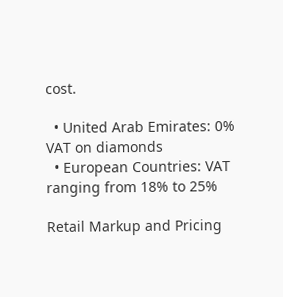cost.

  • United Arab Emirates: 0% VAT on diamonds
  • European Countries: VAT ranging from 18% to 25%

Retail Markup and Pricing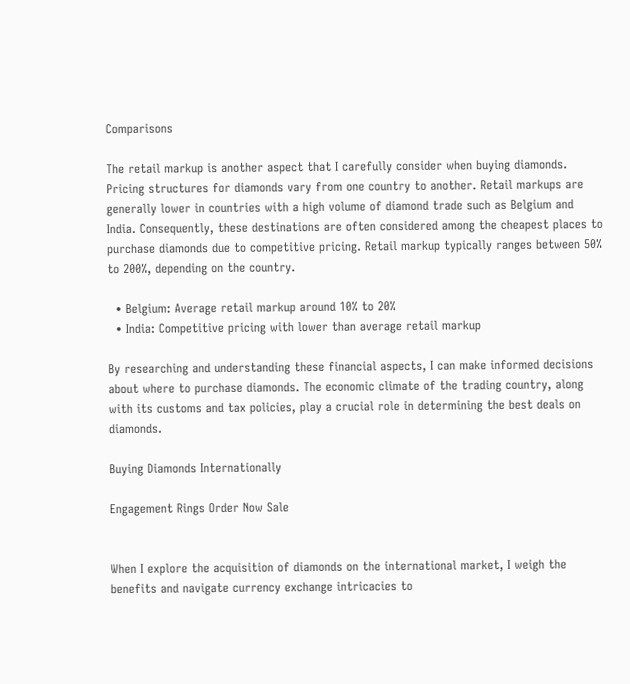Comparisons

The retail markup is another aspect that I carefully consider when buying diamonds. Pricing structures for diamonds vary from one country to another. Retail markups are generally lower in countries with a high volume of diamond trade such as Belgium and India. Consequently, these destinations are often considered among the cheapest places to purchase diamonds due to competitive pricing. Retail markup typically ranges between 50% to 200%, depending on the country.

  • Belgium: Average retail markup around 10% to 20%
  • India: Competitive pricing with lower than average retail markup

By researching and understanding these financial aspects, I can make informed decisions about where to purchase diamonds. The economic climate of the trading country, along with its customs and tax policies, play a crucial role in determining the best deals on diamonds.

Buying Diamonds Internationally

Engagement Rings Order Now Sale


When I explore the acquisition of diamonds on the international market, I weigh the benefits and navigate currency exchange intricacies to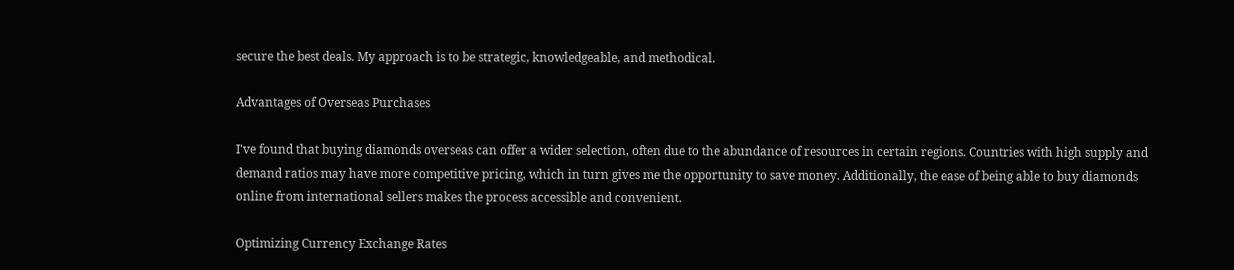secure the best deals. My approach is to be strategic, knowledgeable, and methodical.

Advantages of Overseas Purchases

I've found that buying diamonds overseas can offer a wider selection, often due to the abundance of resources in certain regions. Countries with high supply and demand ratios may have more competitive pricing, which in turn gives me the opportunity to save money. Additionally, the ease of being able to buy diamonds online from international sellers makes the process accessible and convenient.

Optimizing Currency Exchange Rates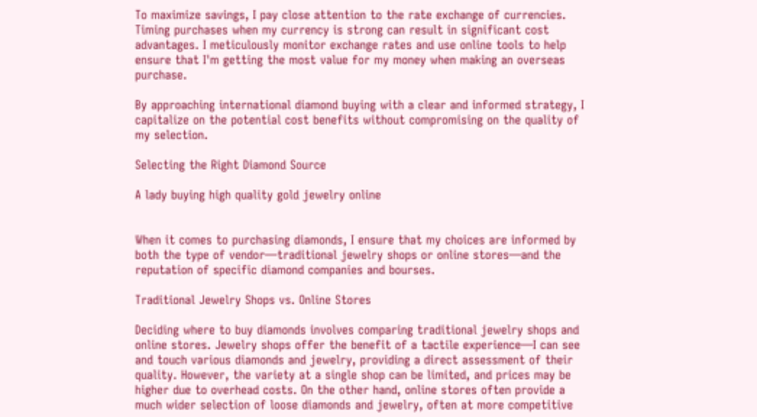To maximize savings, I pay close attention to the rate exchange of currencies. Timing purchases when my currency is strong can result in significant cost advantages. I meticulously monitor exchange rates and use online tools to help ensure that I'm getting the most value for my money when making an overseas purchase.

By approaching international diamond buying with a clear and informed strategy, I capitalize on the potential cost benefits without compromising on the quality of my selection.

Selecting the Right Diamond Source

A lady buying high quality gold jewelry online


When it comes to purchasing diamonds, I ensure that my choices are informed by both the type of vendor—traditional jewelry shops or online stores—and the reputation of specific diamond companies and bourses.

Traditional Jewelry Shops vs. Online Stores

Deciding where to buy diamonds involves comparing traditional jewelry shops and online stores. Jewelry shops offer the benefit of a tactile experience—I can see and touch various diamonds and jewelry, providing a direct assessment of their quality. However, the variety at a single shop can be limited, and prices may be higher due to overhead costs. On the other hand, online stores often provide a much wider selection of loose diamonds and jewelry, often at more competitive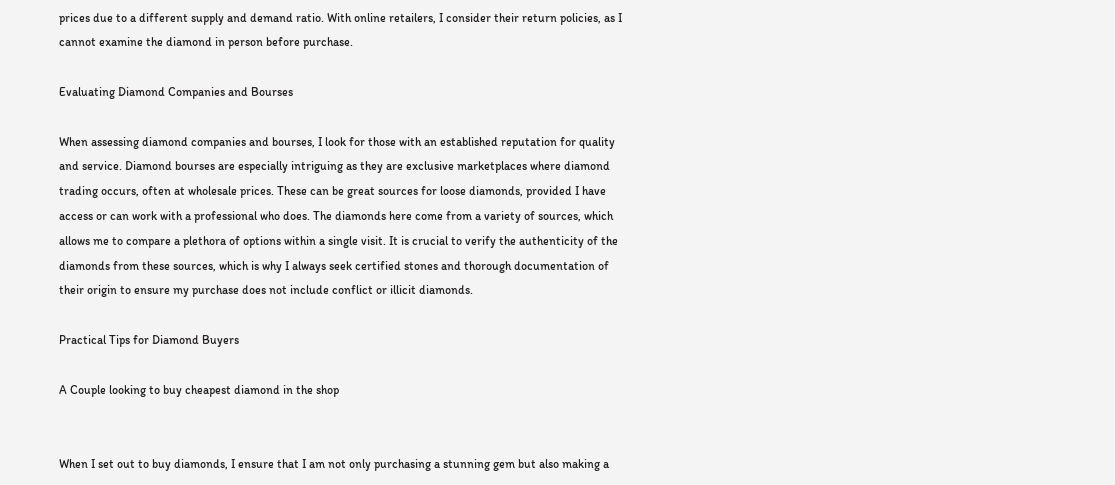prices due to a different supply and demand ratio. With online retailers, I consider their return policies, as I cannot examine the diamond in person before purchase.

Evaluating Diamond Companies and Bourses

When assessing diamond companies and bourses, I look for those with an established reputation for quality and service. Diamond bourses are especially intriguing as they are exclusive marketplaces where diamond trading occurs, often at wholesale prices. These can be great sources for loose diamonds, provided I have access or can work with a professional who does. The diamonds here come from a variety of sources, which allows me to compare a plethora of options within a single visit. It is crucial to verify the authenticity of the diamonds from these sources, which is why I always seek certified stones and thorough documentation of their origin to ensure my purchase does not include conflict or illicit diamonds.

Practical Tips for Diamond Buyers

A Couple looking to buy cheapest diamond in the shop


When I set out to buy diamonds, I ensure that I am not only purchasing a stunning gem but also making a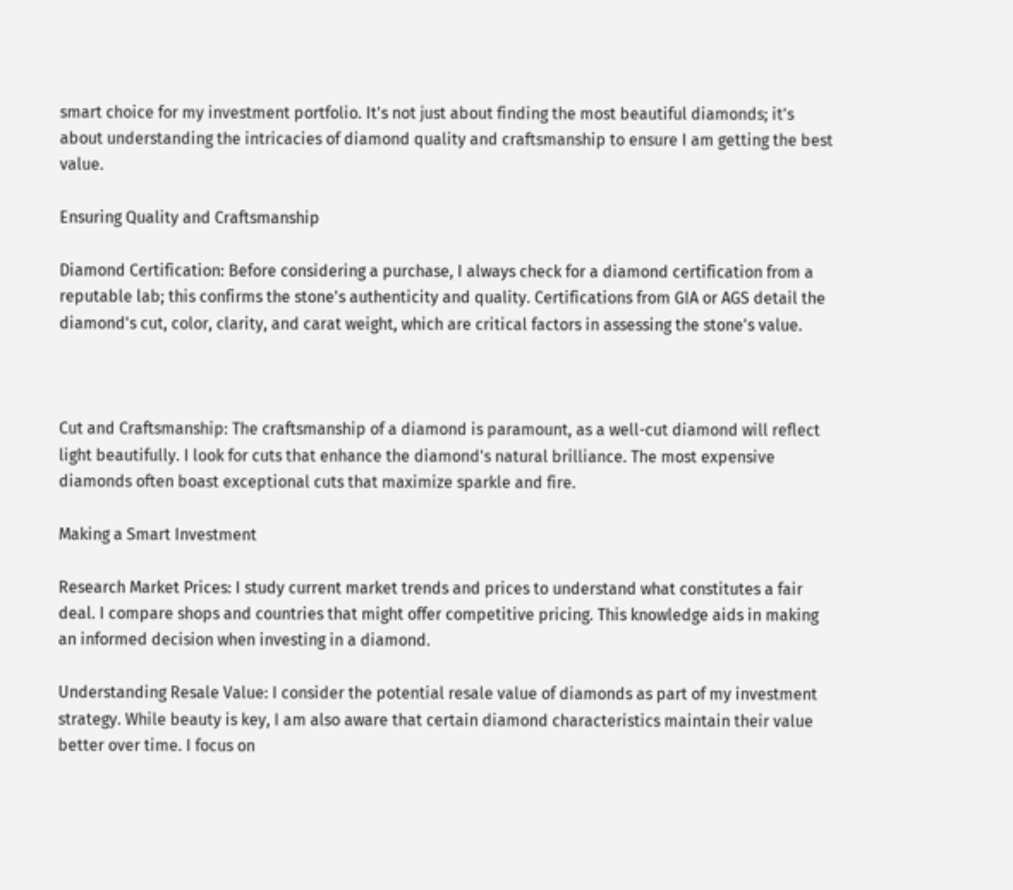smart choice for my investment portfolio. It's not just about finding the most beautiful diamonds; it's about understanding the intricacies of diamond quality and craftsmanship to ensure I am getting the best value.

Ensuring Quality and Craftsmanship

Diamond Certification: Before considering a purchase, I always check for a diamond certification from a reputable lab; this confirms the stone's authenticity and quality. Certifications from GIA or AGS detail the diamond's cut, color, clarity, and carat weight, which are critical factors in assessing the stone's value.



Cut and Craftsmanship: The craftsmanship of a diamond is paramount, as a well-cut diamond will reflect light beautifully. I look for cuts that enhance the diamond's natural brilliance. The most expensive diamonds often boast exceptional cuts that maximize sparkle and fire.

Making a Smart Investment

Research Market Prices: I study current market trends and prices to understand what constitutes a fair deal. I compare shops and countries that might offer competitive pricing. This knowledge aids in making an informed decision when investing in a diamond.

Understanding Resale Value: I consider the potential resale value of diamonds as part of my investment strategy. While beauty is key, I am also aware that certain diamond characteristics maintain their value better over time. I focus on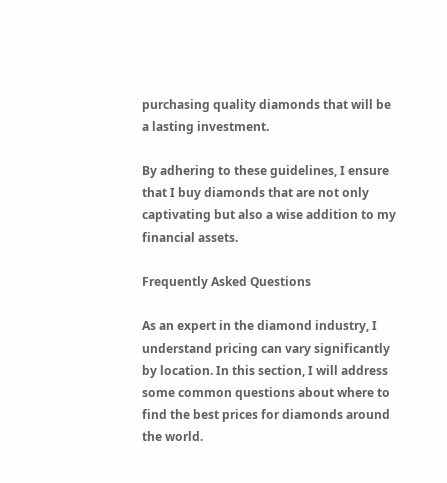purchasing quality diamonds that will be a lasting investment.

By adhering to these guidelines, I ensure that I buy diamonds that are not only captivating but also a wise addition to my financial assets.

Frequently Asked Questions

As an expert in the diamond industry, I understand pricing can vary significantly by location. In this section, I will address some common questions about where to find the best prices for diamonds around the world.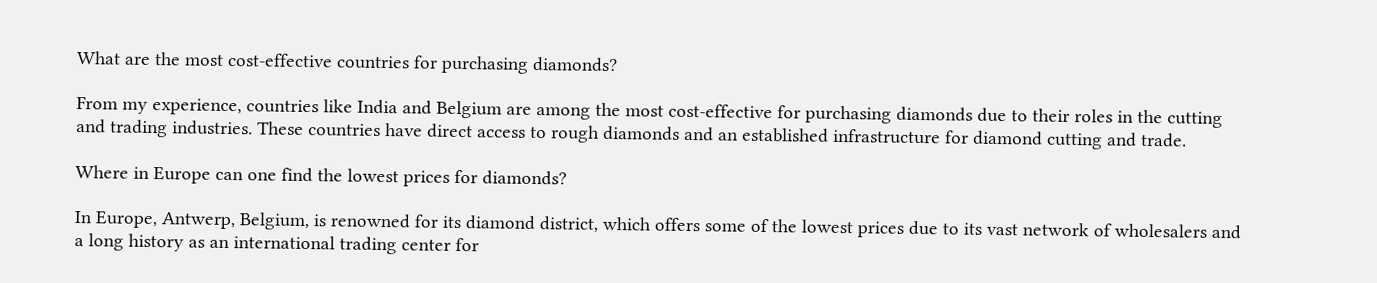What are the most cost-effective countries for purchasing diamonds?

From my experience, countries like India and Belgium are among the most cost-effective for purchasing diamonds due to their roles in the cutting and trading industries. These countries have direct access to rough diamonds and an established infrastructure for diamond cutting and trade.

Where in Europe can one find the lowest prices for diamonds?

In Europe, Antwerp, Belgium, is renowned for its diamond district, which offers some of the lowest prices due to its vast network of wholesalers and a long history as an international trading center for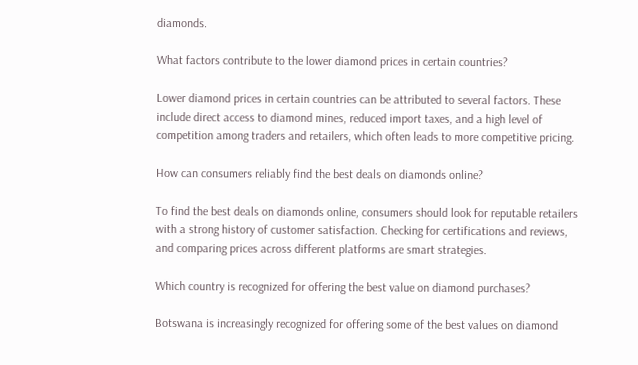diamonds.

What factors contribute to the lower diamond prices in certain countries?

Lower diamond prices in certain countries can be attributed to several factors. These include direct access to diamond mines, reduced import taxes, and a high level of competition among traders and retailers, which often leads to more competitive pricing.

How can consumers reliably find the best deals on diamonds online?

To find the best deals on diamonds online, consumers should look for reputable retailers with a strong history of customer satisfaction. Checking for certifications and reviews, and comparing prices across different platforms are smart strategies.

Which country is recognized for offering the best value on diamond purchases?

Botswana is increasingly recognized for offering some of the best values on diamond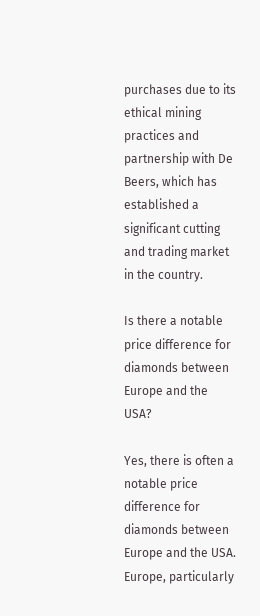purchases due to its ethical mining practices and partnership with De Beers, which has established a significant cutting and trading market in the country.

Is there a notable price difference for diamonds between Europe and the USA?

Yes, there is often a notable price difference for diamonds between Europe and the USA. Europe, particularly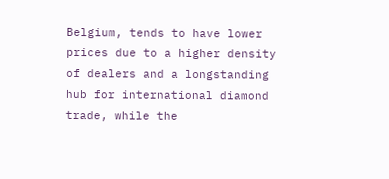Belgium, tends to have lower prices due to a higher density of dealers and a longstanding hub for international diamond trade, while the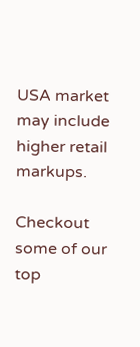USA market may include higher retail markups.

Checkout some of our top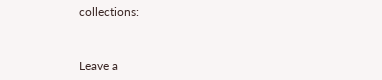collections:


Leave a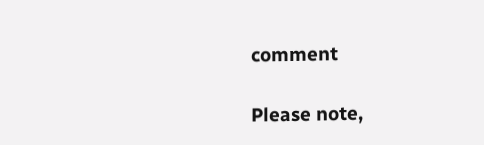comment

Please note,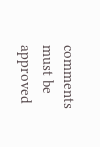comments must be approved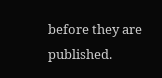before they are published.